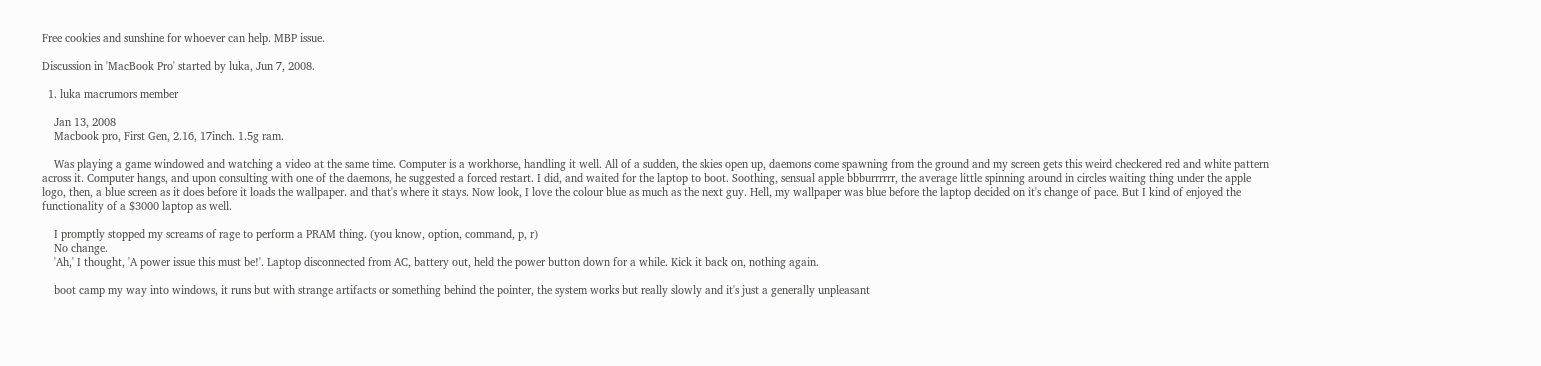Free cookies and sunshine for whoever can help. MBP issue.

Discussion in 'MacBook Pro' started by luka, Jun 7, 2008.

  1. luka macrumors member

    Jan 13, 2008
    Macbook pro, First Gen, 2.16, 17inch. 1.5g ram.

    Was playing a game windowed and watching a video at the same time. Computer is a workhorse, handling it well. All of a sudden, the skies open up, daemons come spawning from the ground and my screen gets this weird checkered red and white pattern across it. Computer hangs, and upon consulting with one of the daemons, he suggested a forced restart. I did, and waited for the laptop to boot. Soothing, sensual apple bbburrrrrr, the average little spinning around in circles waiting thing under the apple logo, then, a blue screen as it does before it loads the wallpaper. and that's where it stays. Now look, I love the colour blue as much as the next guy. Hell, my wallpaper was blue before the laptop decided on it's change of pace. But I kind of enjoyed the functionality of a $3000 laptop as well.

    I promptly stopped my screams of rage to perform a PRAM thing. (you know, option, command, p, r)
    No change.
    'Ah,' I thought, 'A power issue this must be!'. Laptop disconnected from AC, battery out, held the power button down for a while. Kick it back on, nothing again.

    boot camp my way into windows, it runs but with strange artifacts or something behind the pointer, the system works but really slowly and it's just a generally unpleasant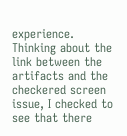experience. Thinking about the link between the artifacts and the checkered screen issue, I checked to see that there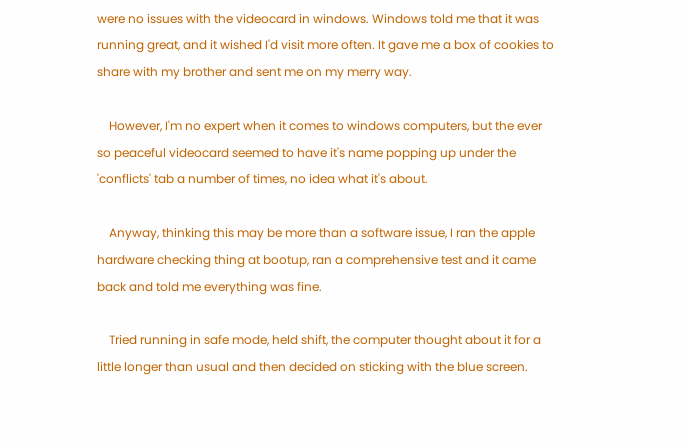were no issues with the videocard in windows. Windows told me that it was running great, and it wished I'd visit more often. It gave me a box of cookies to share with my brother and sent me on my merry way.

    However, I'm no expert when it comes to windows computers, but the ever so peaceful videocard seemed to have it's name popping up under the 'conflicts' tab a number of times, no idea what it's about.

    Anyway, thinking this may be more than a software issue, I ran the apple hardware checking thing at bootup, ran a comprehensive test and it came back and told me everything was fine.

    Tried running in safe mode, held shift, the computer thought about it for a little longer than usual and then decided on sticking with the blue screen.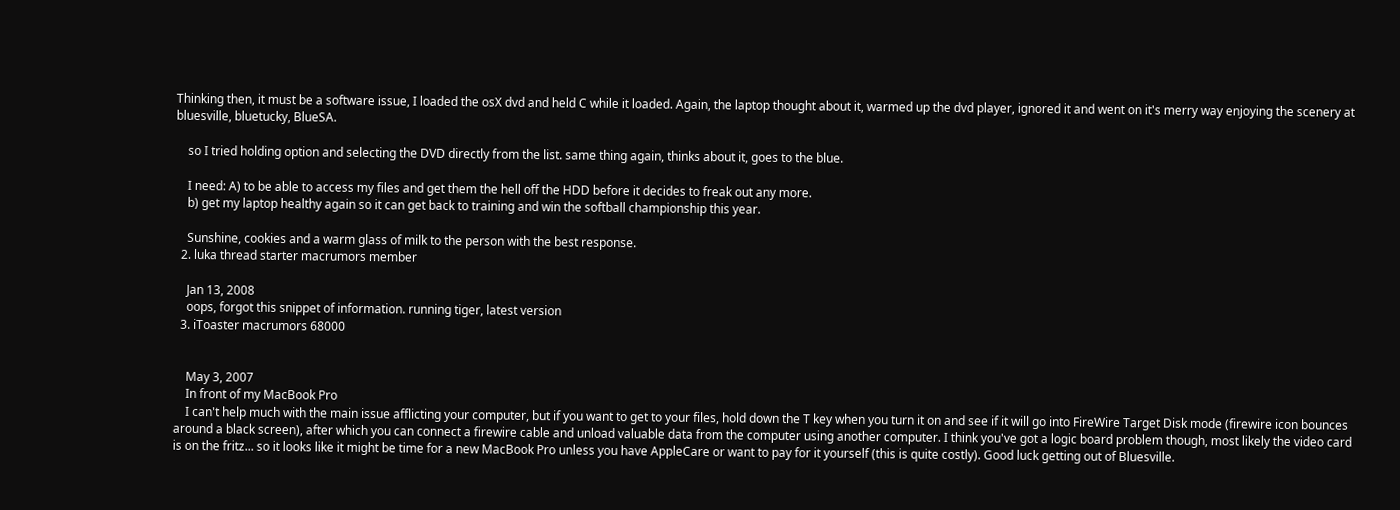Thinking then, it must be a software issue, I loaded the osX dvd and held C while it loaded. Again, the laptop thought about it, warmed up the dvd player, ignored it and went on it's merry way enjoying the scenery at bluesville, bluetucky, BlueSA.

    so I tried holding option and selecting the DVD directly from the list. same thing again, thinks about it, goes to the blue.

    I need: A) to be able to access my files and get them the hell off the HDD before it decides to freak out any more.
    b) get my laptop healthy again so it can get back to training and win the softball championship this year.

    Sunshine, cookies and a warm glass of milk to the person with the best response.
  2. luka thread starter macrumors member

    Jan 13, 2008
    oops, forgot this snippet of information. running tiger, latest version
  3. iToaster macrumors 68000


    May 3, 2007
    In front of my MacBook Pro
    I can't help much with the main issue afflicting your computer, but if you want to get to your files, hold down the T key when you turn it on and see if it will go into FireWire Target Disk mode (firewire icon bounces around a black screen), after which you can connect a firewire cable and unload valuable data from the computer using another computer. I think you've got a logic board problem though, most likely the video card is on the fritz... so it looks like it might be time for a new MacBook Pro unless you have AppleCare or want to pay for it yourself (this is quite costly). Good luck getting out of Bluesville.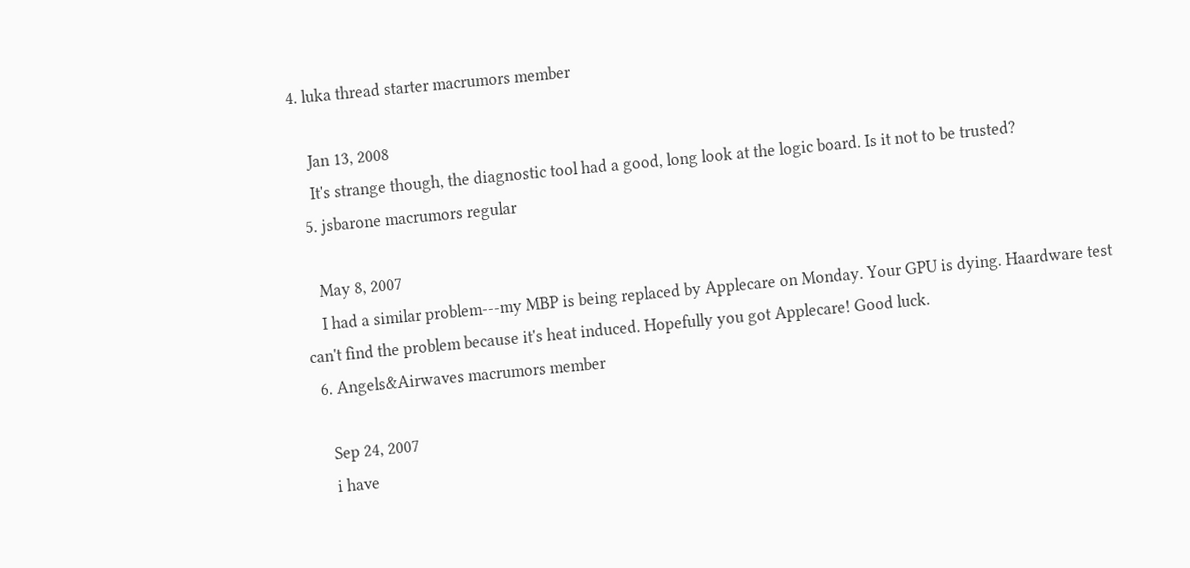4. luka thread starter macrumors member

    Jan 13, 2008
    It's strange though, the diagnostic tool had a good, long look at the logic board. Is it not to be trusted?
  5. jsbarone macrumors regular

    May 8, 2007
    I had a similar problem---my MBP is being replaced by Applecare on Monday. Your GPU is dying. Haardware test can't find the problem because it's heat induced. Hopefully you got Applecare! Good luck.
  6. Angels&Airwaves macrumors member

    Sep 24, 2007
    i have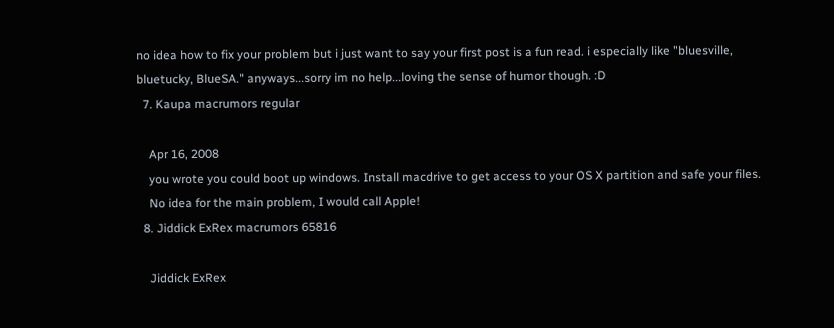no idea how to fix your problem but i just want to say your first post is a fun read. i especially like "bluesville, bluetucky, BlueSA." anyways...sorry im no help...loving the sense of humor though. :D
  7. Kaupa macrumors regular

    Apr 16, 2008
    you wrote you could boot up windows. Install macdrive to get access to your OS X partition and safe your files.
    No idea for the main problem, I would call Apple!
  8. Jiddick ExRex macrumors 65816

    Jiddick ExRex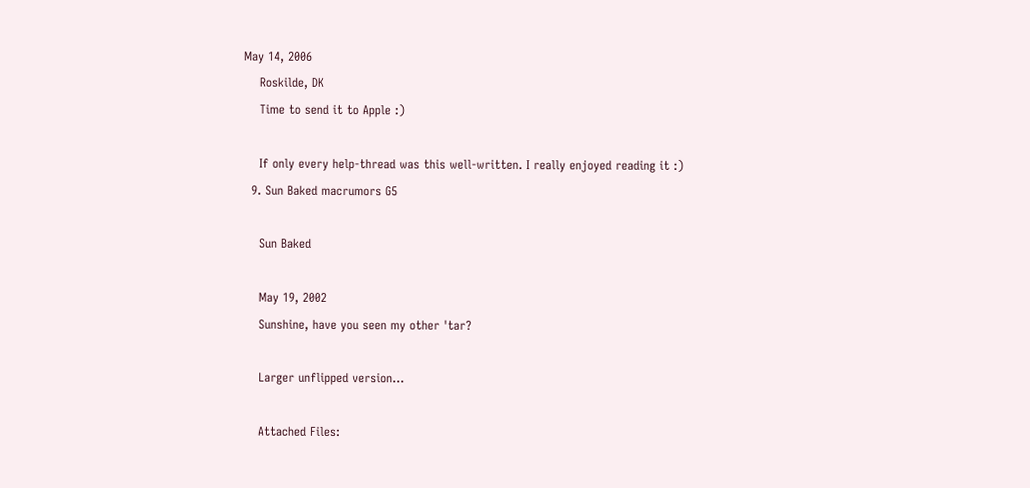May 14, 2006
    Roskilde, DK
    Time to send it to Apple :)

    If only every help-thread was this well-written. I really enjoyed reading it :)
  9. Sun Baked macrumors G5

    Sun Baked

    May 19, 2002
    Sunshine, have you seen my other 'tar?

    Larger unflipped version...

    Attached Files: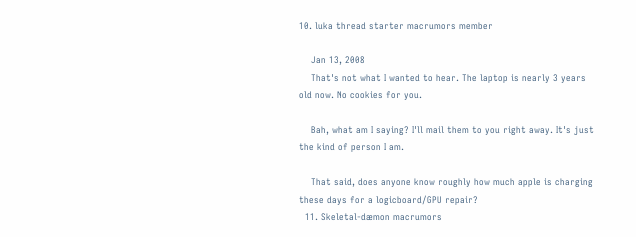10. luka thread starter macrumors member

    Jan 13, 2008
    That's not what I wanted to hear. The laptop is nearly 3 years old now. No cookies for you.

    Bah, what am I saying? I'll mail them to you right away. It's just the kind of person I am.

    That said, does anyone know roughly how much apple is charging these days for a logicboard/GPU repair?
  11. Skeletal-dæmon macrumors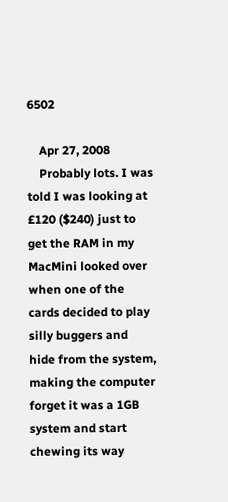6502

    Apr 27, 2008
    Probably lots. I was told I was looking at £120 ($240) just to get the RAM in my MacMini looked over when one of the cards decided to play silly buggers and hide from the system, making the computer forget it was a 1GB system and start chewing its way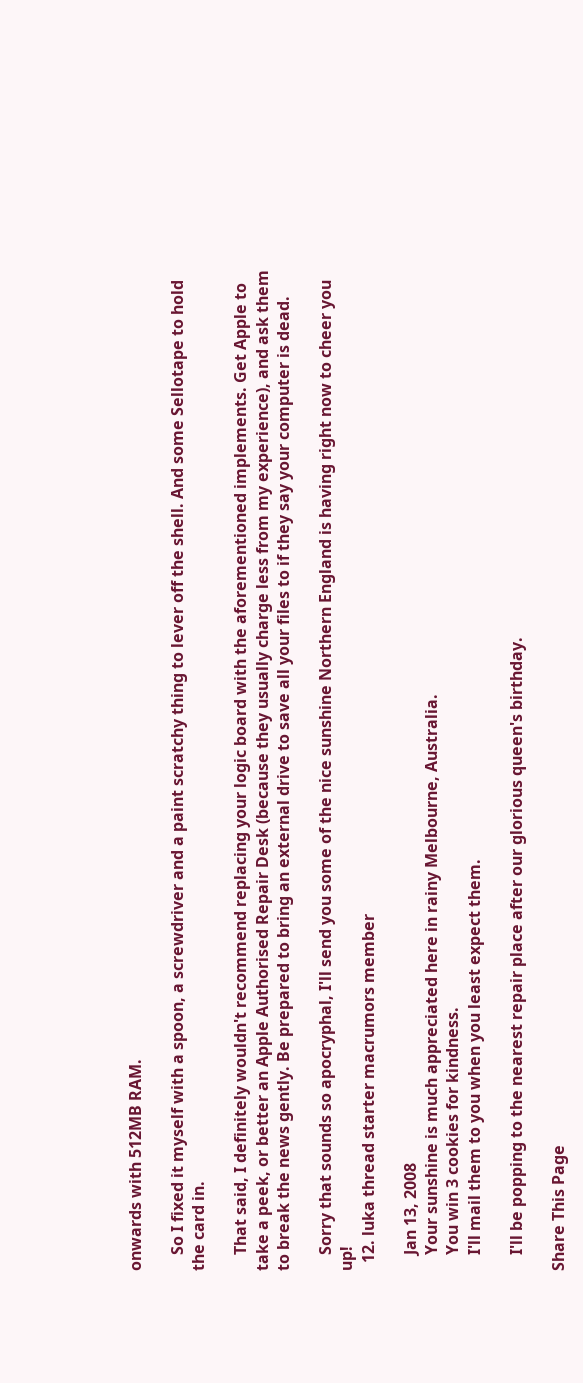onwards with 512MB RAM.

    So I fixed it myself with a spoon, a screwdriver and a paint scratchy thing to lever off the shell. And some Sellotape to hold the card in.

    That said, I definitely wouldn't recommend replacing your logic board with the aforementioned implements. Get Apple to take a peek, or better an Apple Authorised Repair Desk (because they usually charge less from my experience), and ask them to break the news gently. Be prepared to bring an external drive to save all your files to if they say your computer is dead.

    Sorry that sounds so apocryphal, I'll send you some of the nice sunshine Northern England is having right now to cheer you up!
  12. luka thread starter macrumors member

    Jan 13, 2008
    Your sunshine is much appreciated here in rainy Melbourne, Australia.
    You win 3 cookies for kindness.
    I'll mail them to you when you least expect them.

    I'll be popping to the nearest repair place after our glorious queen's birthday.

Share This Page